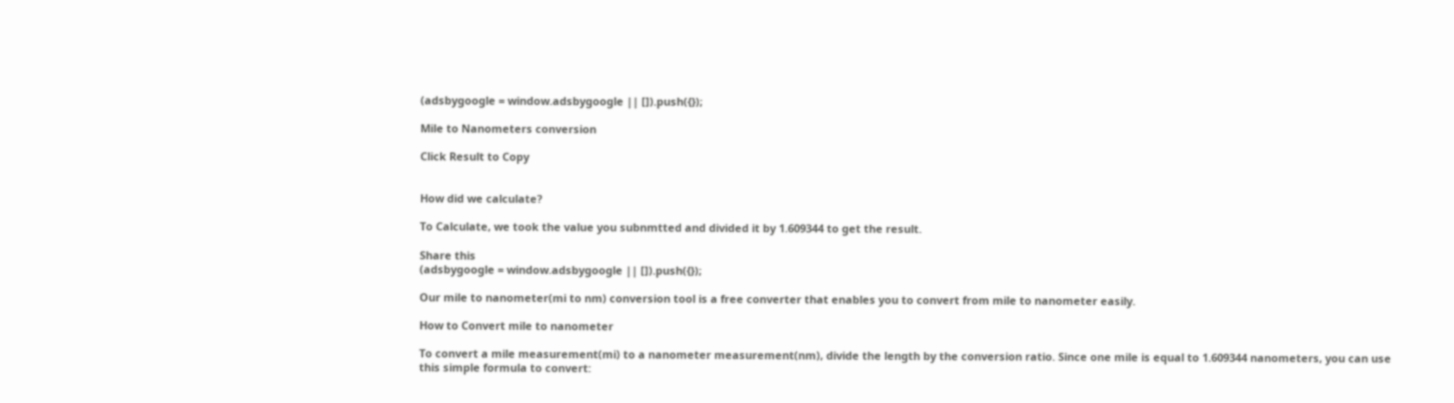(adsbygoogle = window.adsbygoogle || []).push({});

Mile to Nanometers conversion

Click Result to Copy


How did we calculate?

To Calculate, we took the value you subnmtted and divided it by 1.609344 to get the result.

Share this
(adsbygoogle = window.adsbygoogle || []).push({});

Our mile to nanometer(mi to nm) conversion tool is a free converter that enables you to convert from mile to nanometer easily.

How to Convert mile to nanometer

To convert a mile measurement(mi) to a nanometer measurement(nm), divide the length by the conversion ratio. Since one mile is equal to 1.609344 nanometers, you can use this simple formula to convert: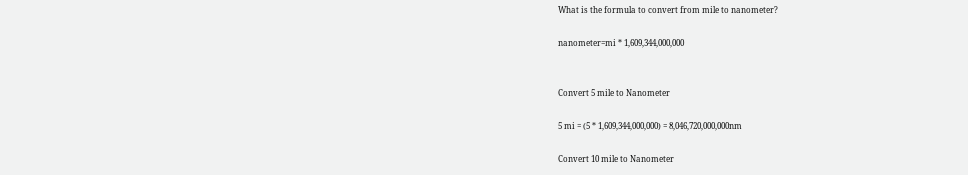What is the formula to convert from mile to nanometer?

nanometer=mi * 1,609,344,000,000


Convert 5 mile to Nanometer

5 mi = (5 * 1,609,344,000,000) = 8,046,720,000,000nm

Convert 10 mile to Nanometer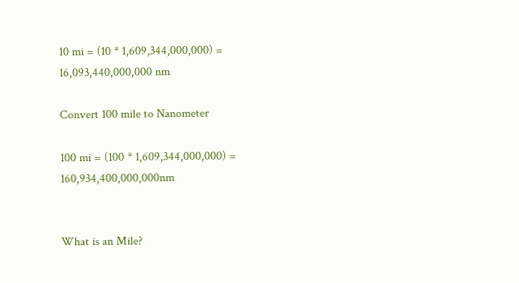10 mi = (10 * 1,609,344,000,000) = 16,093,440,000,000 nm

Convert 100 mile to Nanometer

100 mi = (100 * 1,609,344,000,000) = 160,934,400,000,000nm


What is an Mile?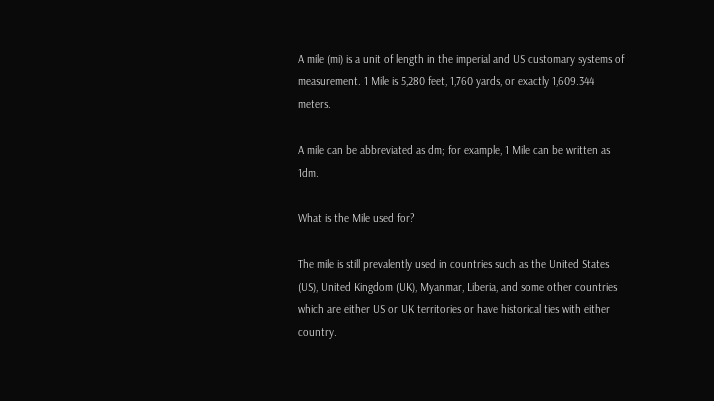A mile (mi) is a unit of length in the imperial and US customary systems of measurement. 1 Mile is 5,280 feet, 1,760 yards, or exactly 1,609.344 meters.

A mile can be abbreviated as dm; for example, 1 Mile can be written as 1dm.

What is the Mile used for?

The mile is still prevalently used in countries such as the United States (US), United Kingdom (UK), Myanmar, Liberia, and some other countries which are either US or UK territories or have historical ties with either country.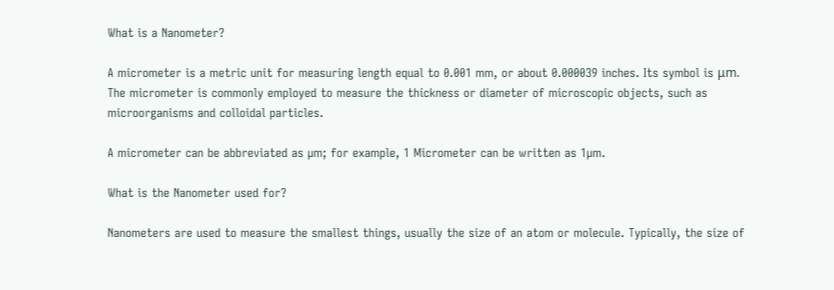What is a Nanometer?

A micrometer is a metric unit for measuring length equal to 0.001 mm, or about 0.000039 inches. Its symbol is μm. The micrometer is commonly employed to measure the thickness or diameter of microscopic objects, such as microorganisms and colloidal particles.

A micrometer can be abbreviated as µm; for example, 1 Micrometer can be written as 1µm.

What is the Nanometer used for?

Nanometers are used to measure the smallest things, usually the size of an atom or molecule. Typically, the size of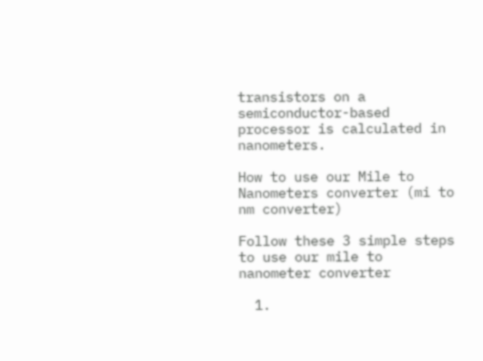transistors on a semiconductor-based processor is calculated in nanometers.

How to use our Mile to Nanometers converter (mi to nm converter)

Follow these 3 simple steps to use our mile to nanometer converter

  1.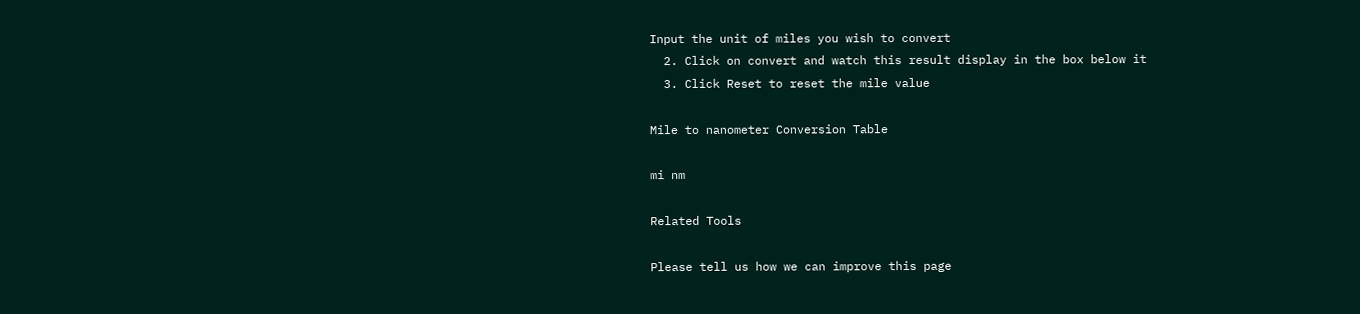Input the unit of miles you wish to convert
  2. Click on convert and watch this result display in the box below it
  3. Click Reset to reset the mile value

Mile to nanometer Conversion Table

mi nm

Related Tools

Please tell us how we can improve this page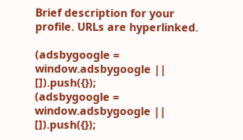Brief description for your profile. URLs are hyperlinked.

(adsbygoogle = window.adsbygoogle || []).push({});
(adsbygoogle = window.adsbygoogle || []).push({});